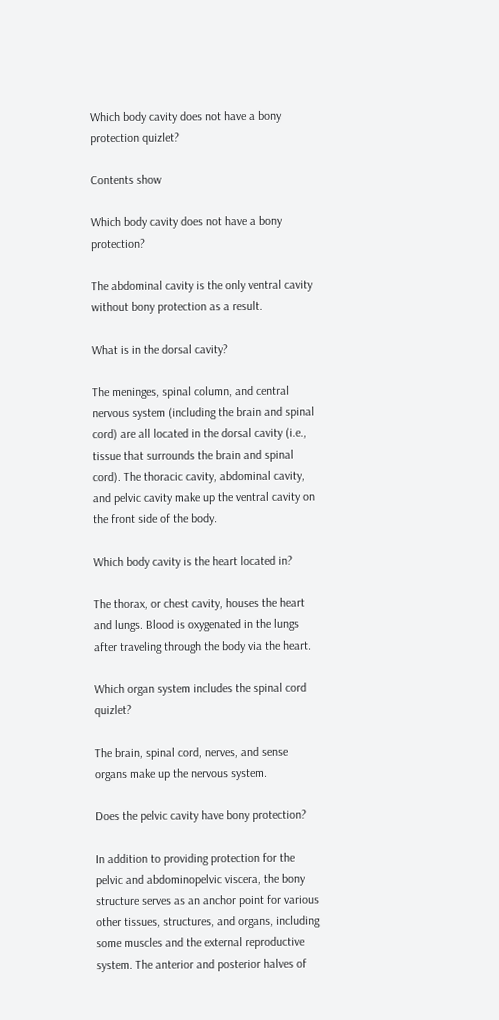Which body cavity does not have a bony protection quizlet?

Contents show

Which body cavity does not have a bony protection?

The abdominal cavity is the only ventral cavity without bony protection as a result.

What is in the dorsal cavity?

The meninges, spinal column, and central nervous system (including the brain and spinal cord) are all located in the dorsal cavity (i.e., tissue that surrounds the brain and spinal cord). The thoracic cavity, abdominal cavity, and pelvic cavity make up the ventral cavity on the front side of the body.

Which body cavity is the heart located in?

The thorax, or chest cavity, houses the heart and lungs. Blood is oxygenated in the lungs after traveling through the body via the heart.

Which organ system includes the spinal cord quizlet?

The brain, spinal cord, nerves, and sense organs make up the nervous system.

Does the pelvic cavity have bony protection?

In addition to providing protection for the pelvic and abdominopelvic viscera, the bony structure serves as an anchor point for various other tissues, structures, and organs, including some muscles and the external reproductive system. The anterior and posterior halves of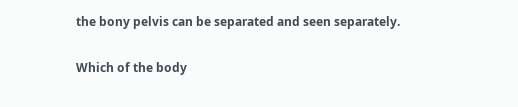the bony pelvis can be separated and seen separately.

Which of the body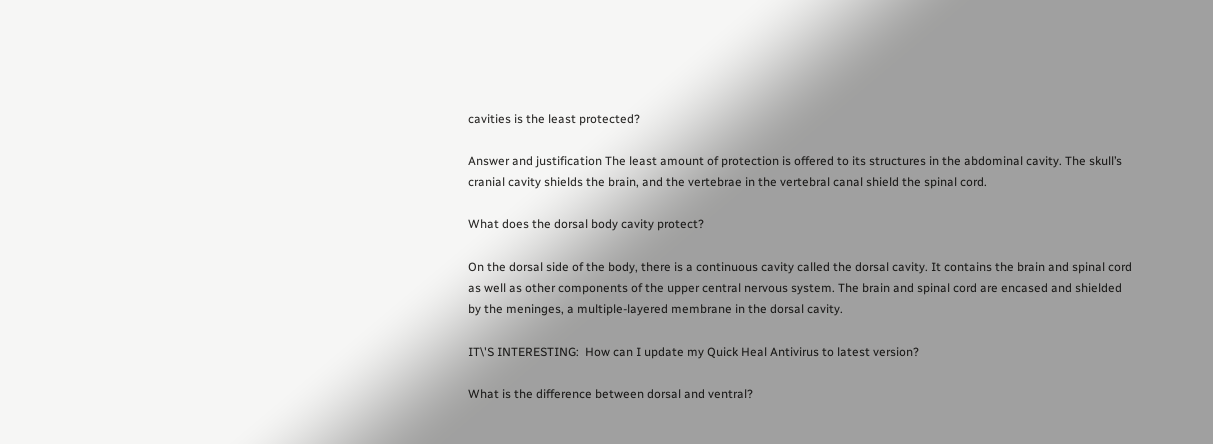cavities is the least protected?

Answer and justification The least amount of protection is offered to its structures in the abdominal cavity. The skull’s cranial cavity shields the brain, and the vertebrae in the vertebral canal shield the spinal cord.

What does the dorsal body cavity protect?

On the dorsal side of the body, there is a continuous cavity called the dorsal cavity. It contains the brain and spinal cord as well as other components of the upper central nervous system. The brain and spinal cord are encased and shielded by the meninges, a multiple-layered membrane in the dorsal cavity.

IT\'S INTERESTING:  How can I update my Quick Heal Antivirus to latest version?

What is the difference between dorsal and ventral?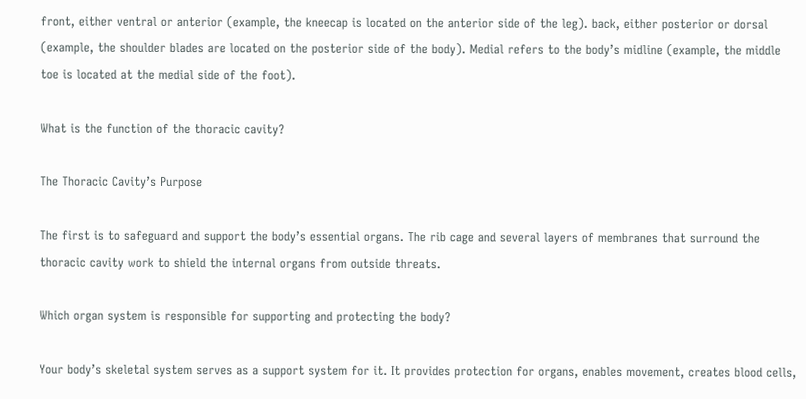front, either ventral or anterior (example, the kneecap is located on the anterior side of the leg). back, either posterior or dorsal (example, the shoulder blades are located on the posterior side of the body). Medial refers to the body’s midline (example, the middle toe is located at the medial side of the foot).

What is the function of the thoracic cavity?

The Thoracic Cavity’s Purpose

The first is to safeguard and support the body’s essential organs. The rib cage and several layers of membranes that surround the thoracic cavity work to shield the internal organs from outside threats.

Which organ system is responsible for supporting and protecting the body?

Your body’s skeletal system serves as a support system for it. It provides protection for organs, enables movement, creates blood cells,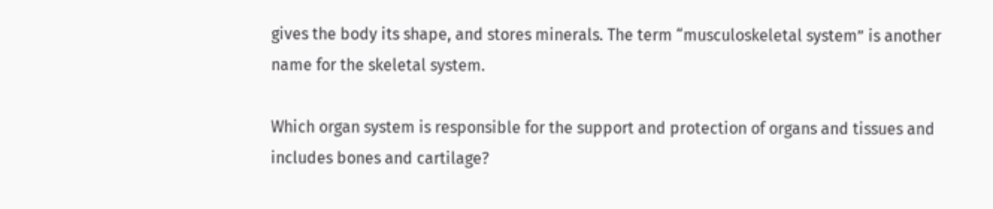gives the body its shape, and stores minerals. The term “musculoskeletal system” is another name for the skeletal system.

Which organ system is responsible for the support and protection of organs and tissues and includes bones and cartilage?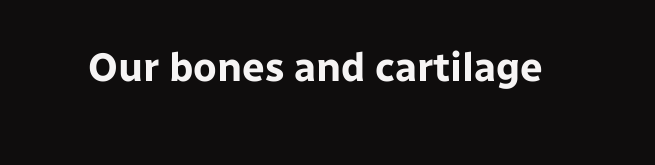Our bones and cartilage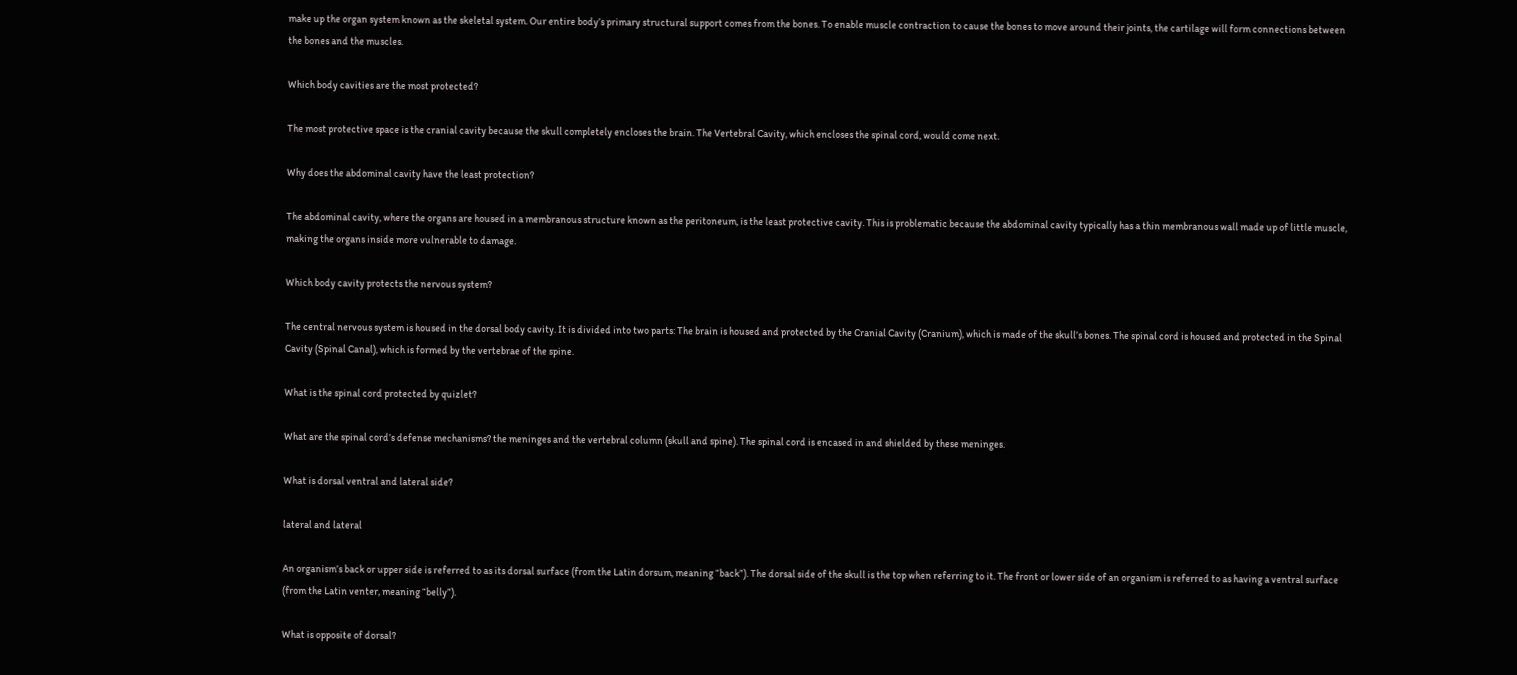make up the organ system known as the skeletal system. Our entire body’s primary structural support comes from the bones. To enable muscle contraction to cause the bones to move around their joints, the cartilage will form connections between the bones and the muscles.

Which body cavities are the most protected?

The most protective space is the cranial cavity because the skull completely encloses the brain. The Vertebral Cavity, which encloses the spinal cord, would come next.

Why does the abdominal cavity have the least protection?

The abdominal cavity, where the organs are housed in a membranous structure known as the peritoneum, is the least protective cavity. This is problematic because the abdominal cavity typically has a thin membranous wall made up of little muscle, making the organs inside more vulnerable to damage.

Which body cavity protects the nervous system?

The central nervous system is housed in the dorsal body cavity. It is divided into two parts: The brain is housed and protected by the Cranial Cavity (Cranium), which is made of the skull’s bones. The spinal cord is housed and protected in the Spinal Cavity (Spinal Canal), which is formed by the vertebrae of the spine.

What is the spinal cord protected by quizlet?

What are the spinal cord’s defense mechanisms? the meninges and the vertebral column (skull and spine). The spinal cord is encased in and shielded by these meninges.

What is dorsal ventral and lateral side?

lateral and lateral

An organism’s back or upper side is referred to as its dorsal surface (from the Latin dorsum, meaning “back”). The dorsal side of the skull is the top when referring to it. The front or lower side of an organism is referred to as having a ventral surface (from the Latin venter, meaning “belly”).

What is opposite of dorsal?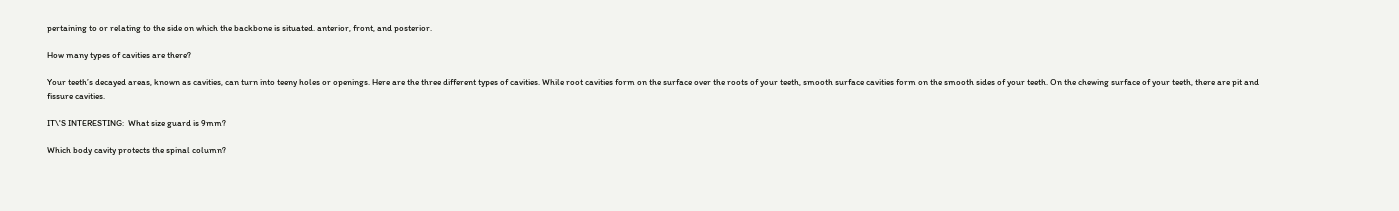pertaining to or relating to the side on which the backbone is situated. anterior, front, and posterior.

How many types of cavities are there?

Your teeth’s decayed areas, known as cavities, can turn into teeny holes or openings. Here are the three different types of cavities. While root cavities form on the surface over the roots of your teeth, smooth surface cavities form on the smooth sides of your teeth. On the chewing surface of your teeth, there are pit and fissure cavities.

IT\'S INTERESTING:  What size guard is 9mm?

Which body cavity protects the spinal column?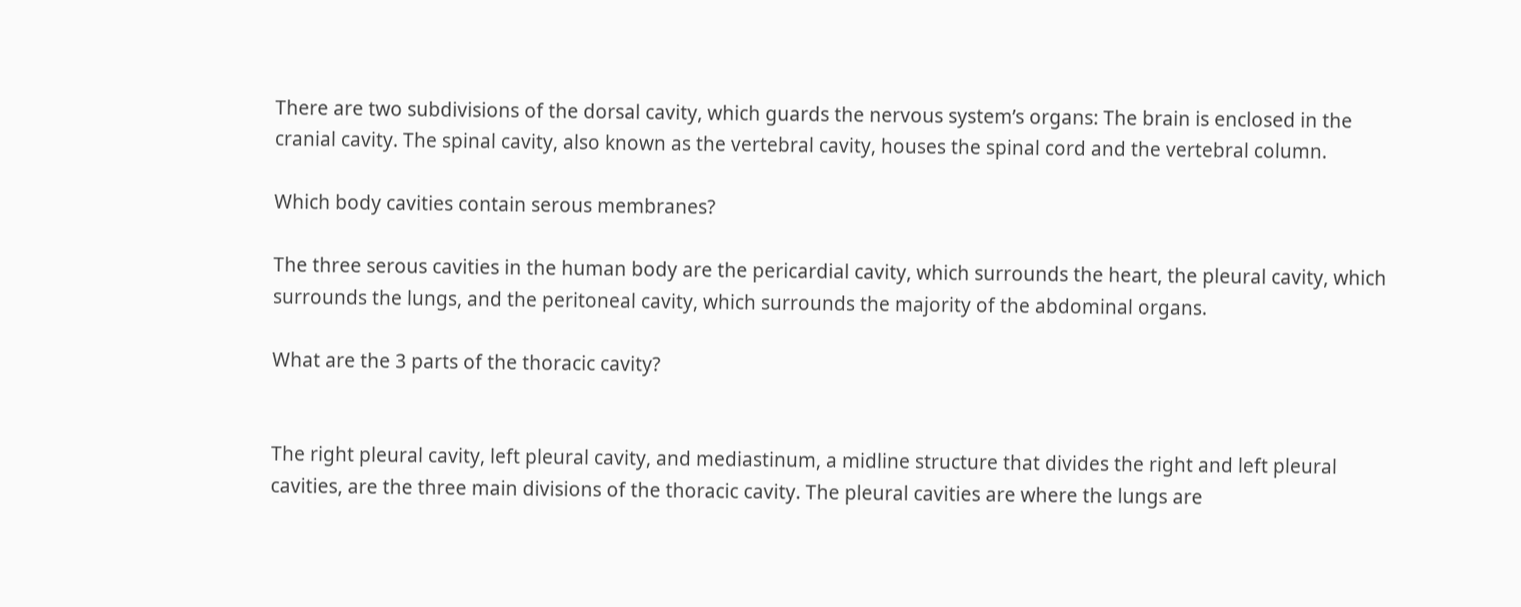There are two subdivisions of the dorsal cavity, which guards the nervous system’s organs: The brain is enclosed in the cranial cavity. The spinal cavity, also known as the vertebral cavity, houses the spinal cord and the vertebral column.

Which body cavities contain serous membranes?

The three serous cavities in the human body are the pericardial cavity, which surrounds the heart, the pleural cavity, which surrounds the lungs, and the peritoneal cavity, which surrounds the majority of the abdominal organs.

What are the 3 parts of the thoracic cavity?


The right pleural cavity, left pleural cavity, and mediastinum, a midline structure that divides the right and left pleural cavities, are the three main divisions of the thoracic cavity. The pleural cavities are where the lungs are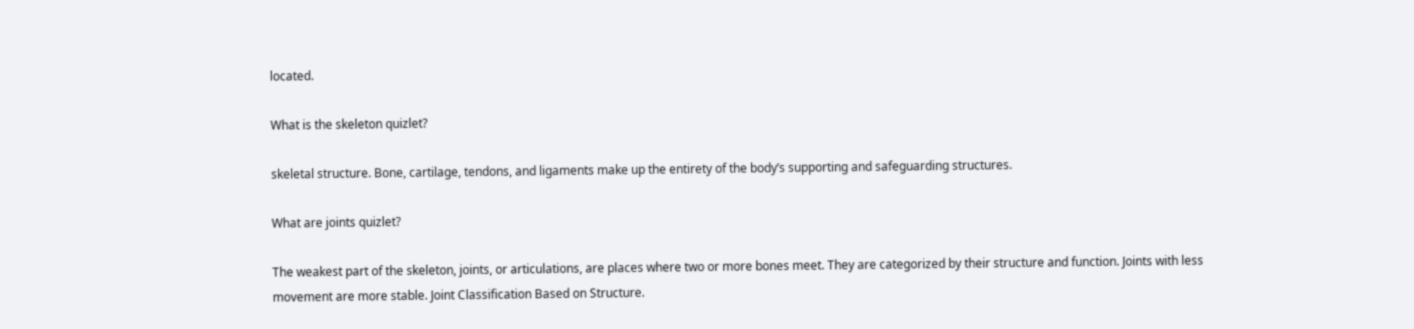located.

What is the skeleton quizlet?

skeletal structure. Bone, cartilage, tendons, and ligaments make up the entirety of the body’s supporting and safeguarding structures.

What are joints quizlet?

The weakest part of the skeleton, joints, or articulations, are places where two or more bones meet. They are categorized by their structure and function. Joints with less movement are more stable. Joint Classification Based on Structure.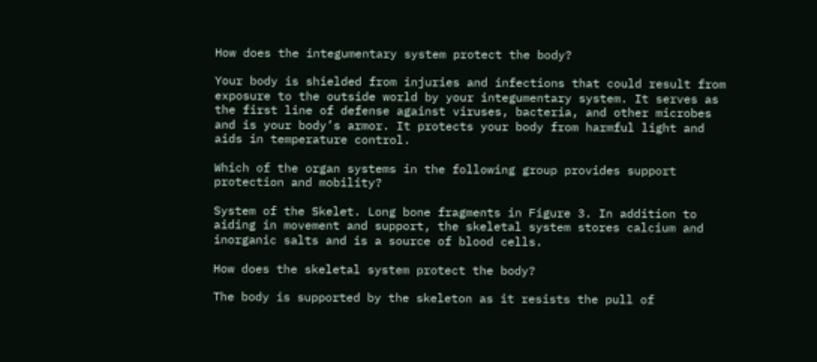How does the integumentary system protect the body?

Your body is shielded from injuries and infections that could result from exposure to the outside world by your integumentary system. It serves as the first line of defense against viruses, bacteria, and other microbes and is your body’s armor. It protects your body from harmful light and aids in temperature control.

Which of the organ systems in the following group provides support protection and mobility?

System of the Skelet. Long bone fragments in Figure 3. In addition to aiding in movement and support, the skeletal system stores calcium and inorganic salts and is a source of blood cells.

How does the skeletal system protect the body?

The body is supported by the skeleton as it resists the pull of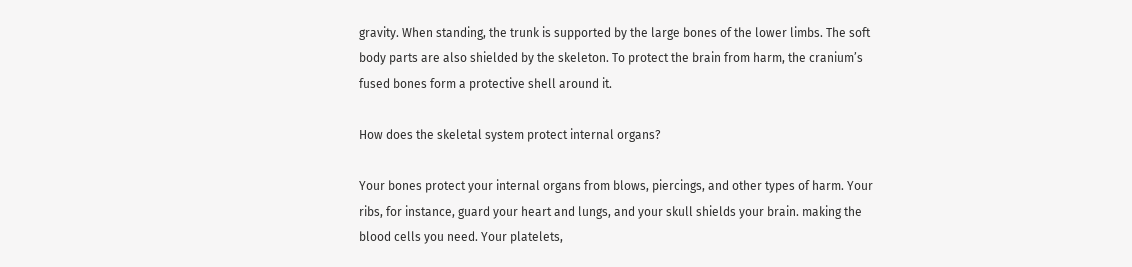gravity. When standing, the trunk is supported by the large bones of the lower limbs. The soft body parts are also shielded by the skeleton. To protect the brain from harm, the cranium’s fused bones form a protective shell around it.

How does the skeletal system protect internal organs?

Your bones protect your internal organs from blows, piercings, and other types of harm. Your ribs, for instance, guard your heart and lungs, and your skull shields your brain. making the blood cells you need. Your platelets,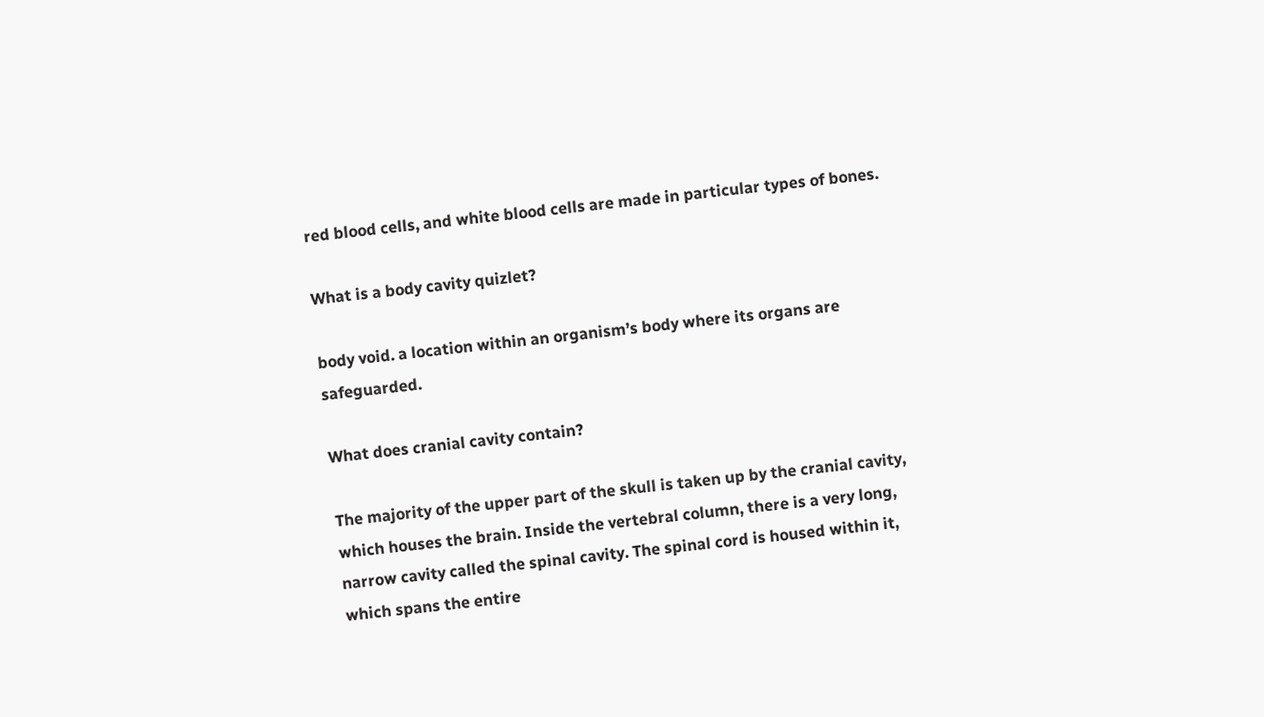red blood cells, and white blood cells are made in particular types of bones.

What is a body cavity quizlet?

body void. a location within an organism’s body where its organs are safeguarded.

What does cranial cavity contain?

The majority of the upper part of the skull is taken up by the cranial cavity, which houses the brain. Inside the vertebral column, there is a very long, narrow cavity called the spinal cavity. The spinal cord is housed within it, which spans the entire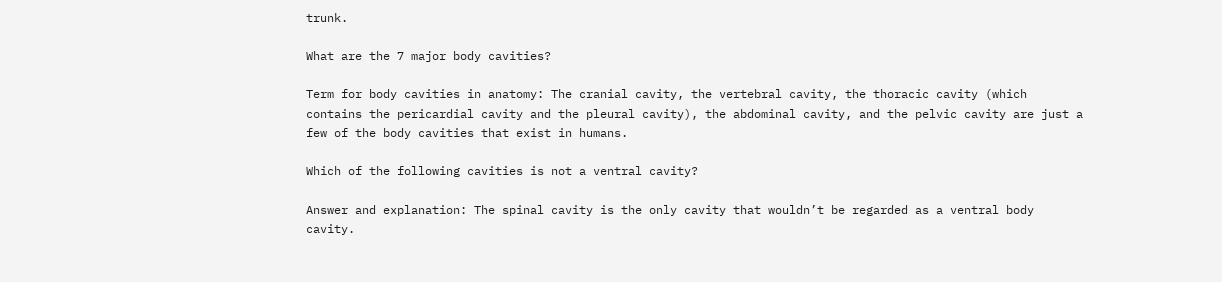trunk.

What are the 7 major body cavities?

Term for body cavities in anatomy: The cranial cavity, the vertebral cavity, the thoracic cavity (which contains the pericardial cavity and the pleural cavity), the abdominal cavity, and the pelvic cavity are just a few of the body cavities that exist in humans.

Which of the following cavities is not a ventral cavity?

Answer and explanation: The spinal cavity is the only cavity that wouldn’t be regarded as a ventral body cavity.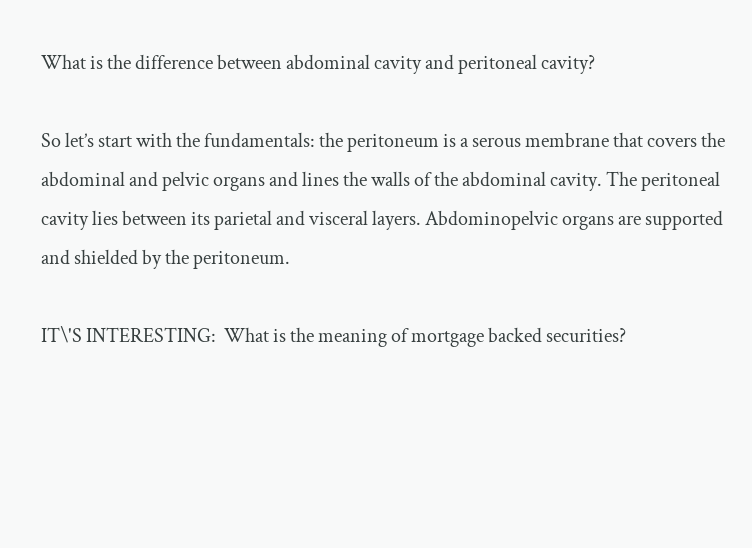What is the difference between abdominal cavity and peritoneal cavity?

So let’s start with the fundamentals: the peritoneum is a serous membrane that covers the abdominal and pelvic organs and lines the walls of the abdominal cavity. The peritoneal cavity lies between its parietal and visceral layers. Abdominopelvic organs are supported and shielded by the peritoneum.

IT\'S INTERESTING:  What is the meaning of mortgage backed securities?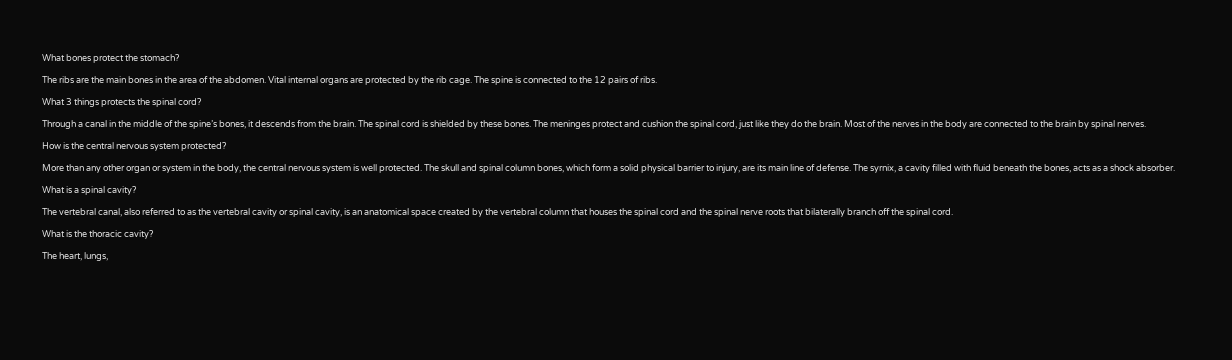What bones protect the stomach?

The ribs are the main bones in the area of the abdomen. Vital internal organs are protected by the rib cage. The spine is connected to the 12 pairs of ribs.

What 3 things protects the spinal cord?

Through a canal in the middle of the spine’s bones, it descends from the brain. The spinal cord is shielded by these bones. The meninges protect and cushion the spinal cord, just like they do the brain. Most of the nerves in the body are connected to the brain by spinal nerves.

How is the central nervous system protected?

More than any other organ or system in the body, the central nervous system is well protected. The skull and spinal column bones, which form a solid physical barrier to injury, are its main line of defense. The syrnix, a cavity filled with fluid beneath the bones, acts as a shock absorber.

What is a spinal cavity?

The vertebral canal, also referred to as the vertebral cavity or spinal cavity, is an anatomical space created by the vertebral column that houses the spinal cord and the spinal nerve roots that bilaterally branch off the spinal cord.

What is the thoracic cavity?

The heart, lungs,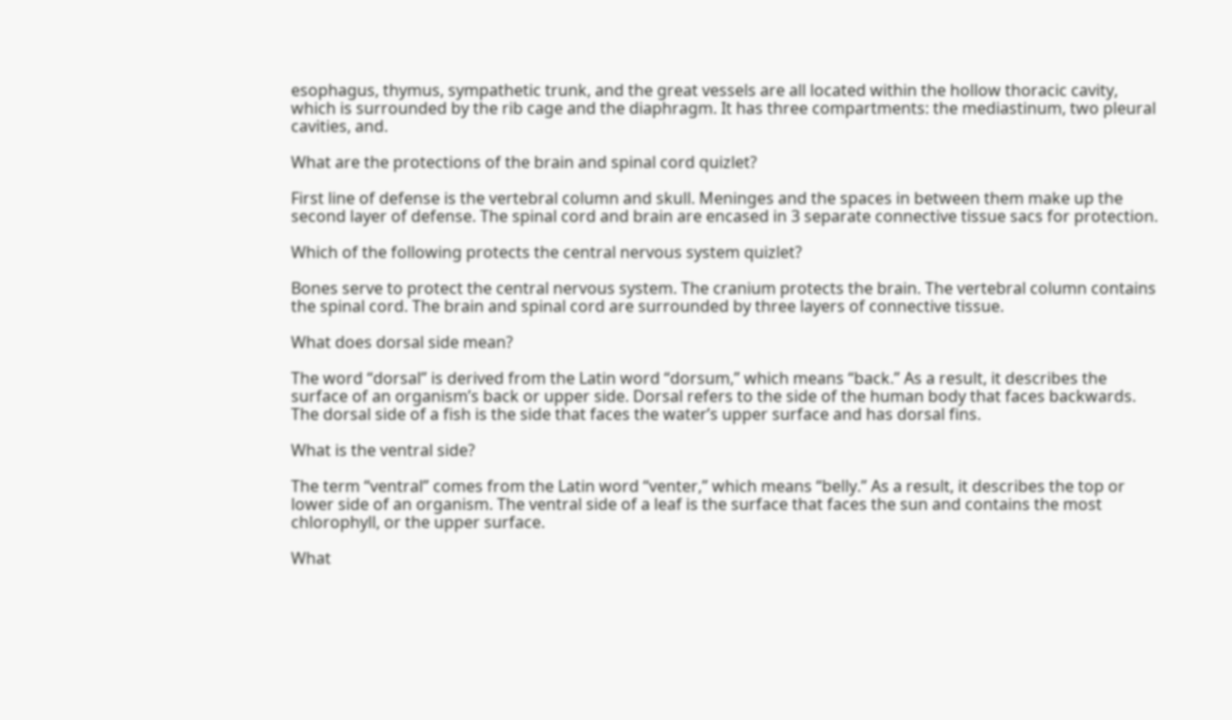esophagus, thymus, sympathetic trunk, and the great vessels are all located within the hollow thoracic cavity, which is surrounded by the rib cage and the diaphragm. It has three compartments: the mediastinum, two pleural cavities, and.

What are the protections of the brain and spinal cord quizlet?

First line of defense is the vertebral column and skull. Meninges and the spaces in between them make up the second layer of defense. The spinal cord and brain are encased in 3 separate connective tissue sacs for protection.

Which of the following protects the central nervous system quizlet?

Bones serve to protect the central nervous system. The cranium protects the brain. The vertebral column contains the spinal cord. The brain and spinal cord are surrounded by three layers of connective tissue.

What does dorsal side mean?

The word “dorsal” is derived from the Latin word “dorsum,” which means “back.” As a result, it describes the surface of an organism’s back or upper side. Dorsal refers to the side of the human body that faces backwards. The dorsal side of a fish is the side that faces the water’s upper surface and has dorsal fins.

What is the ventral side?

The term “ventral” comes from the Latin word “venter,” which means “belly.” As a result, it describes the top or lower side of an organism. The ventral side of a leaf is the surface that faces the sun and contains the most chlorophyll, or the upper surface.

What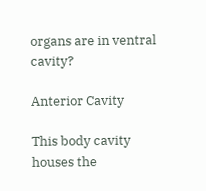organs are in ventral cavity?

Anterior Cavity

This body cavity houses the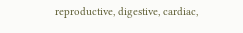reproductive, digestive, cardiac,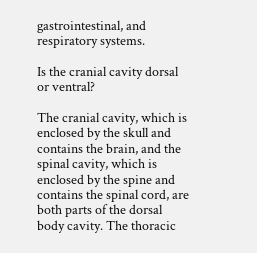gastrointestinal, and respiratory systems.

Is the cranial cavity dorsal or ventral?

The cranial cavity, which is enclosed by the skull and contains the brain, and the spinal cavity, which is enclosed by the spine and contains the spinal cord, are both parts of the dorsal body cavity. The thoracic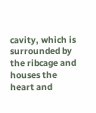cavity, which is surrounded by the ribcage and houses the heart and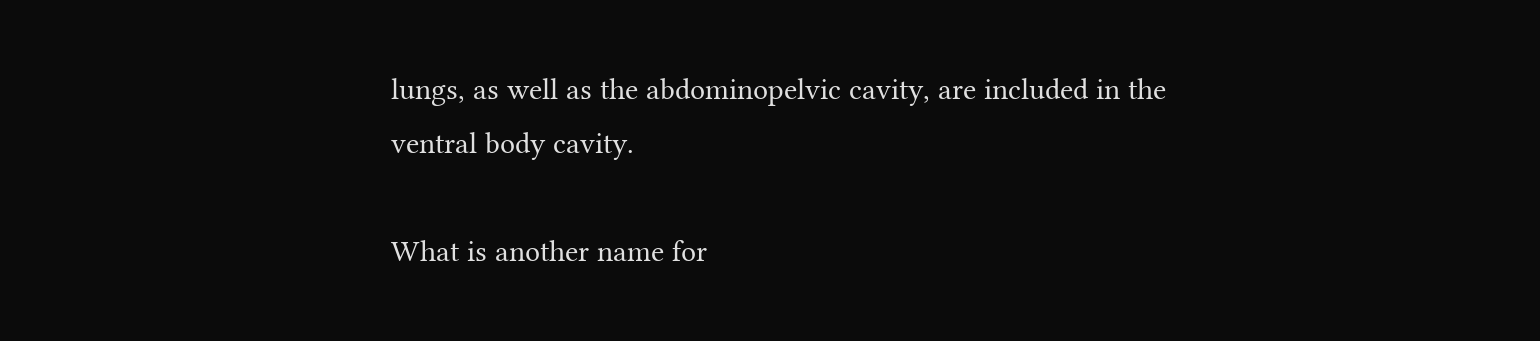lungs, as well as the abdominopelvic cavity, are included in the ventral body cavity.

What is another name for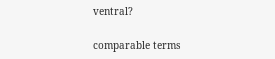ventral?

comparable terms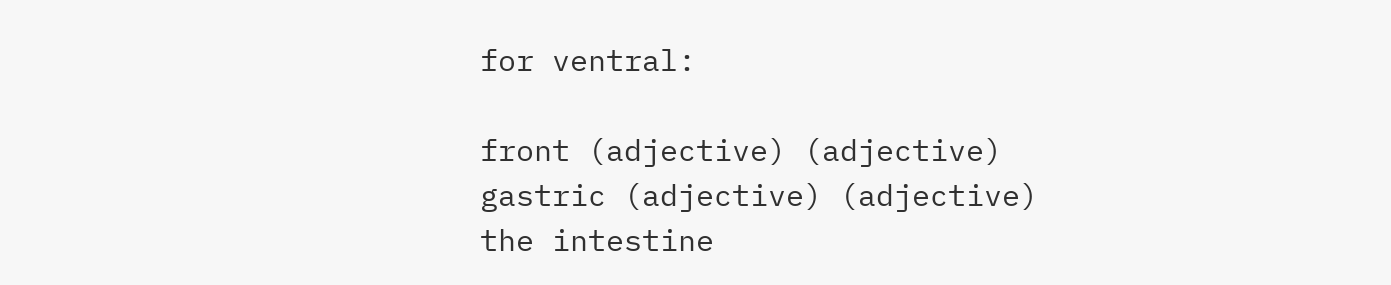for ventral:

front (adjective) (adjective) gastric (adjective) (adjective) the intestine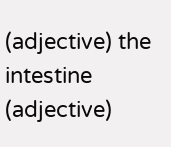(adjective) the intestine (adjective)